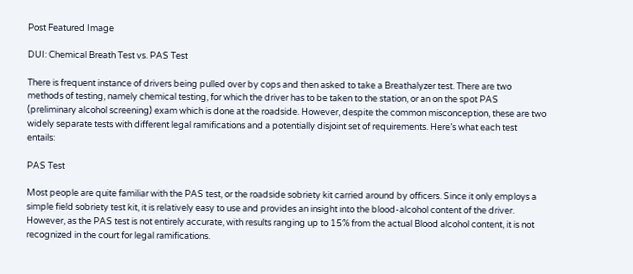Post Featured Image

DUI: Chemical Breath Test vs. PAS Test

There is frequent instance of drivers being pulled over by cops and then asked to take a Breathalyzer test. There are two methods of testing, namely chemical testing, for which the driver has to be taken to the station, or an on the spot PAS (preliminary alcohol screening) exam which is done at the roadside. However, despite the common misconception, these are two widely separate tests with different legal ramifications and a potentially disjoint set of requirements. Here’s what each test entails:

PAS Test

Most people are quite familiar with the PAS test, or the roadside sobriety kit carried around by officers. Since it only employs a simple field sobriety test kit, it is relatively easy to use and provides an insight into the blood-alcohol content of the driver. However, as the PAS test is not entirely accurate, with results ranging up to 15% from the actual Blood alcohol content, it is not recognized in the court for legal ramifications.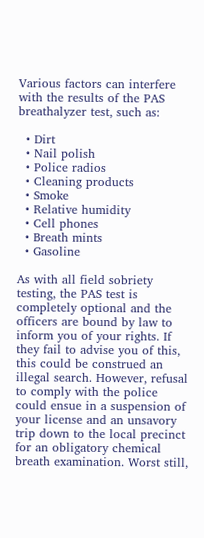Various factors can interfere with the results of the PAS breathalyzer test, such as:

  • Dirt
  • Nail polish
  • Police radios
  • Cleaning products
  • Smoke
  • Relative humidity
  • Cell phones
  • Breath mints
  • Gasoline

As with all field sobriety testing, the PAS test is completely optional and the officers are bound by law to inform you of your rights. If they fail to advise you of this, this could be construed an illegal search. However, refusal to comply with the police could ensue in a suspension of your license and an unsavory trip down to the local precinct for an obligatory chemical breath examination. Worst still,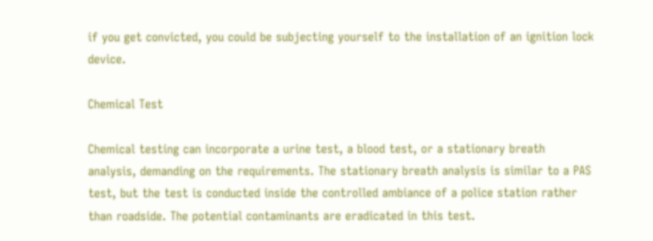if you get convicted, you could be subjecting yourself to the installation of an ignition lock device.

Chemical Test

Chemical testing can incorporate a urine test, a blood test, or a stationary breath analysis, demanding on the requirements. The stationary breath analysis is similar to a PAS test, but the test is conducted inside the controlled ambiance of a police station rather than roadside. The potential contaminants are eradicated in this test.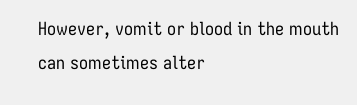However, vomit or blood in the mouth can sometimes alter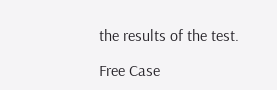the results of the test.

Free Case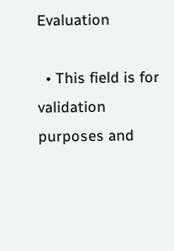Evaluation

  • This field is for validation purposes and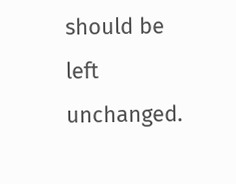should be left unchanged.